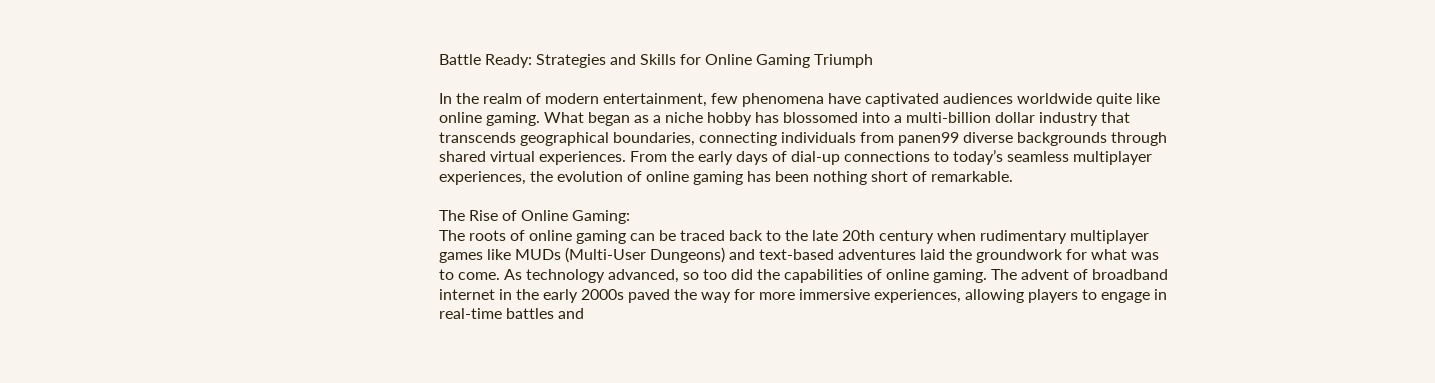Battle Ready: Strategies and Skills for Online Gaming Triumph

In the realm of modern entertainment, few phenomena have captivated audiences worldwide quite like online gaming. What began as a niche hobby has blossomed into a multi-billion dollar industry that transcends geographical boundaries, connecting individuals from panen99 diverse backgrounds through shared virtual experiences. From the early days of dial-up connections to today’s seamless multiplayer experiences, the evolution of online gaming has been nothing short of remarkable.

The Rise of Online Gaming:
The roots of online gaming can be traced back to the late 20th century when rudimentary multiplayer games like MUDs (Multi-User Dungeons) and text-based adventures laid the groundwork for what was to come. As technology advanced, so too did the capabilities of online gaming. The advent of broadband internet in the early 2000s paved the way for more immersive experiences, allowing players to engage in real-time battles and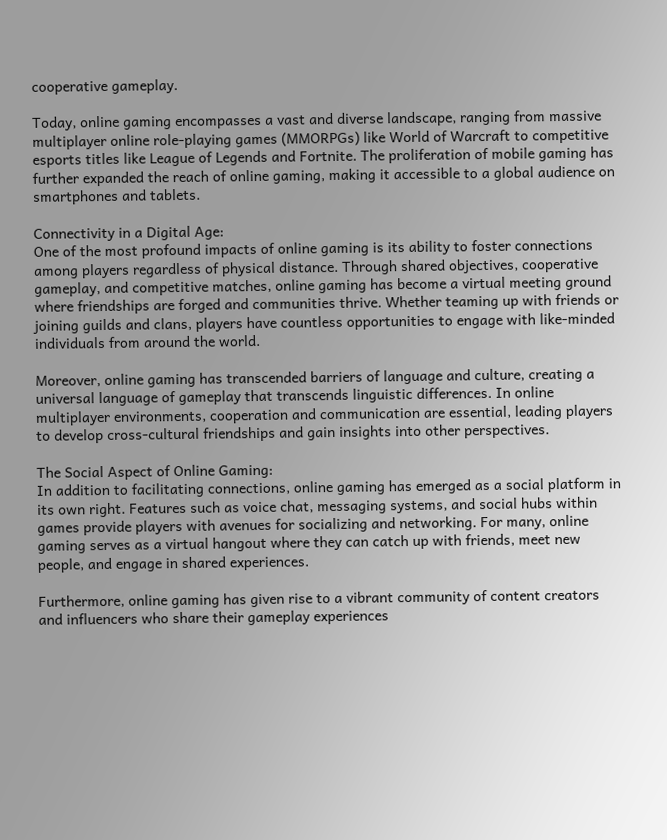cooperative gameplay.

Today, online gaming encompasses a vast and diverse landscape, ranging from massive multiplayer online role-playing games (MMORPGs) like World of Warcraft to competitive esports titles like League of Legends and Fortnite. The proliferation of mobile gaming has further expanded the reach of online gaming, making it accessible to a global audience on smartphones and tablets.

Connectivity in a Digital Age:
One of the most profound impacts of online gaming is its ability to foster connections among players regardless of physical distance. Through shared objectives, cooperative gameplay, and competitive matches, online gaming has become a virtual meeting ground where friendships are forged and communities thrive. Whether teaming up with friends or joining guilds and clans, players have countless opportunities to engage with like-minded individuals from around the world.

Moreover, online gaming has transcended barriers of language and culture, creating a universal language of gameplay that transcends linguistic differences. In online multiplayer environments, cooperation and communication are essential, leading players to develop cross-cultural friendships and gain insights into other perspectives.

The Social Aspect of Online Gaming:
In addition to facilitating connections, online gaming has emerged as a social platform in its own right. Features such as voice chat, messaging systems, and social hubs within games provide players with avenues for socializing and networking. For many, online gaming serves as a virtual hangout where they can catch up with friends, meet new people, and engage in shared experiences.

Furthermore, online gaming has given rise to a vibrant community of content creators and influencers who share their gameplay experiences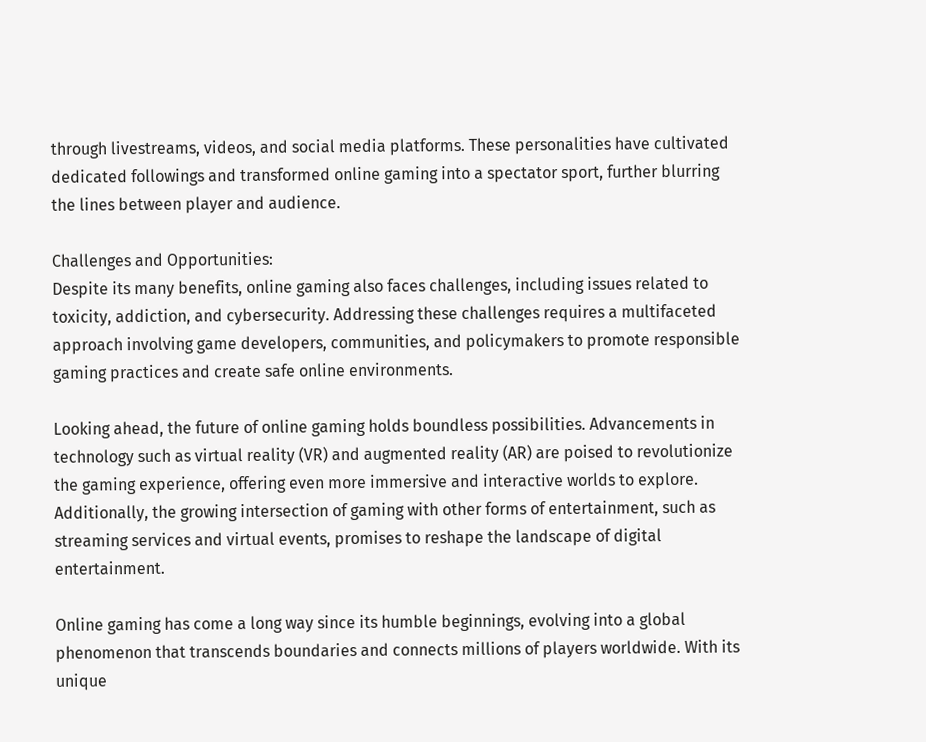through livestreams, videos, and social media platforms. These personalities have cultivated dedicated followings and transformed online gaming into a spectator sport, further blurring the lines between player and audience.

Challenges and Opportunities:
Despite its many benefits, online gaming also faces challenges, including issues related to toxicity, addiction, and cybersecurity. Addressing these challenges requires a multifaceted approach involving game developers, communities, and policymakers to promote responsible gaming practices and create safe online environments.

Looking ahead, the future of online gaming holds boundless possibilities. Advancements in technology such as virtual reality (VR) and augmented reality (AR) are poised to revolutionize the gaming experience, offering even more immersive and interactive worlds to explore. Additionally, the growing intersection of gaming with other forms of entertainment, such as streaming services and virtual events, promises to reshape the landscape of digital entertainment.

Online gaming has come a long way since its humble beginnings, evolving into a global phenomenon that transcends boundaries and connects millions of players worldwide. With its unique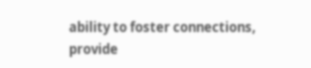ability to foster connections, provide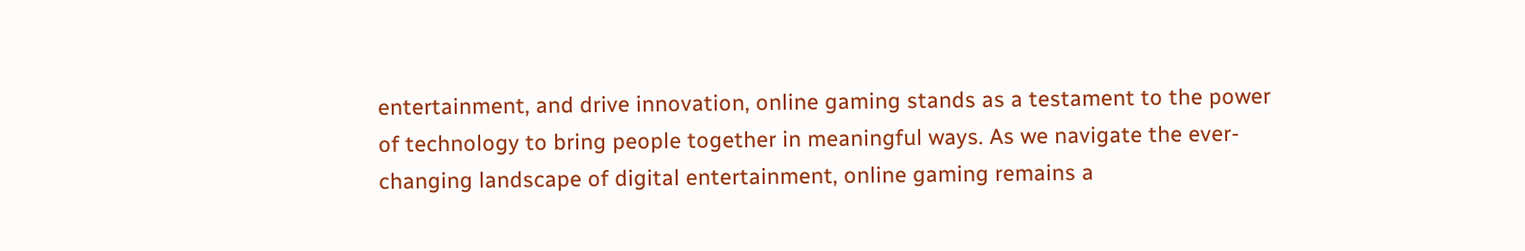entertainment, and drive innovation, online gaming stands as a testament to the power of technology to bring people together in meaningful ways. As we navigate the ever-changing landscape of digital entertainment, online gaming remains a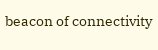beacon of connectivity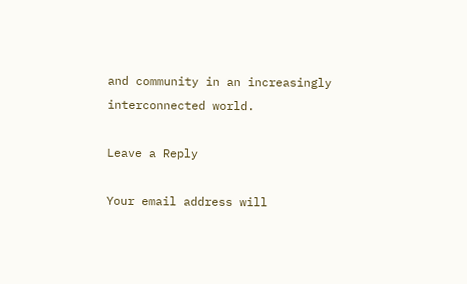and community in an increasingly interconnected world.

Leave a Reply

Your email address will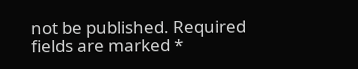not be published. Required fields are marked *